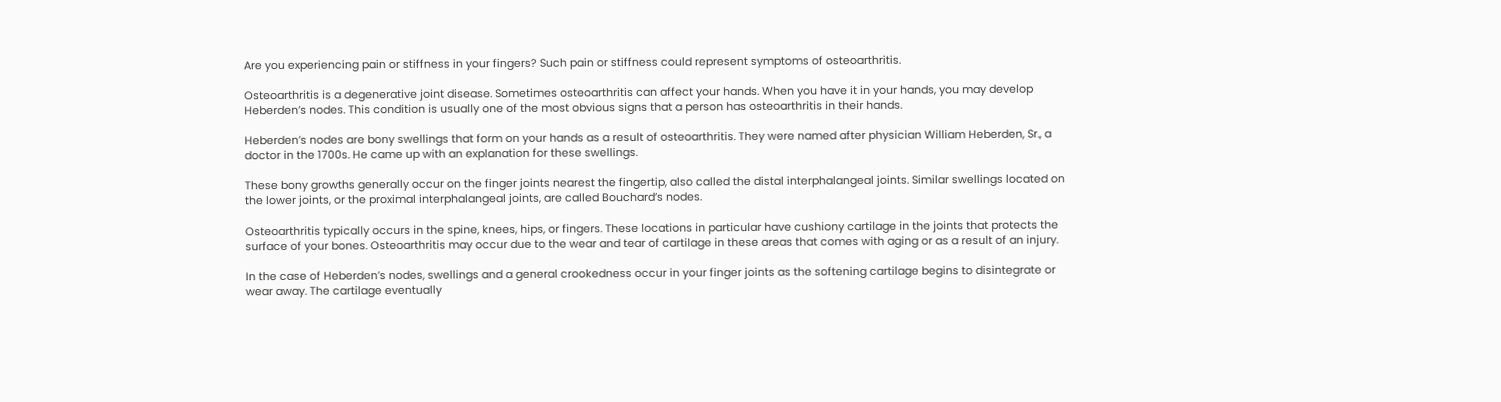Are you experiencing pain or stiffness in your fingers? Such pain or stiffness could represent symptoms of osteoarthritis.

Osteoarthritis is a degenerative joint disease. Sometimes osteoarthritis can affect your hands. When you have it in your hands, you may develop Heberden’s nodes. This condition is usually one of the most obvious signs that a person has osteoarthritis in their hands.

Heberden’s nodes are bony swellings that form on your hands as a result of osteoarthritis. They were named after physician William Heberden, Sr., a doctor in the 1700s. He came up with an explanation for these swellings.

These bony growths generally occur on the finger joints nearest the fingertip, also called the distal interphalangeal joints. Similar swellings located on the lower joints, or the proximal interphalangeal joints, are called Bouchard’s nodes.

Osteoarthritis typically occurs in the spine, knees, hips, or fingers. These locations in particular have cushiony cartilage in the joints that protects the surface of your bones. Osteoarthritis may occur due to the wear and tear of cartilage in these areas that comes with aging or as a result of an injury.

In the case of Heberden’s nodes, swellings and a general crookedness occur in your finger joints as the softening cartilage begins to disintegrate or wear away. The cartilage eventually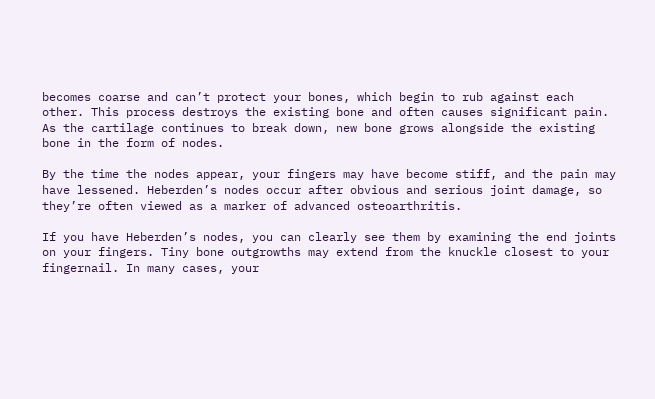becomes coarse and can’t protect your bones, which begin to rub against each other. This process destroys the existing bone and often causes significant pain. As the cartilage continues to break down, new bone grows alongside the existing bone in the form of nodes.

By the time the nodes appear, your fingers may have become stiff, and the pain may have lessened. Heberden’s nodes occur after obvious and serious joint damage, so they’re often viewed as a marker of advanced osteoarthritis.

If you have Heberden’s nodes, you can clearly see them by examining the end joints on your fingers. Tiny bone outgrowths may extend from the knuckle closest to your fingernail. In many cases, your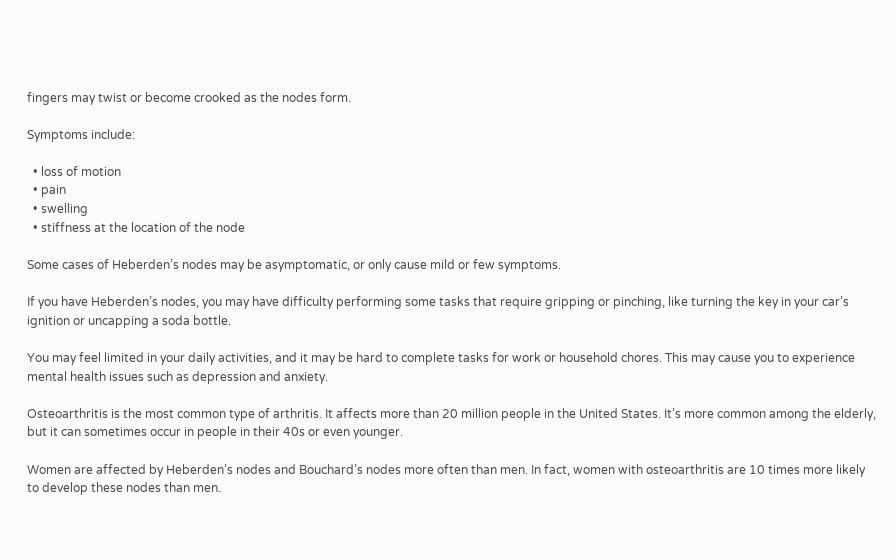fingers may twist or become crooked as the nodes form.

Symptoms include:

  • loss of motion
  • pain
  • swelling
  • stiffness at the location of the node

Some cases of Heberden’s nodes may be asymptomatic, or only cause mild or few symptoms.

If you have Heberden’s nodes, you may have difficulty performing some tasks that require gripping or pinching, like turning the key in your car’s ignition or uncapping a soda bottle.

You may feel limited in your daily activities, and it may be hard to complete tasks for work or household chores. This may cause you to experience mental health issues such as depression and anxiety.

Osteoarthritis is the most common type of arthritis. It affects more than 20 million people in the United States. It’s more common among the elderly, but it can sometimes occur in people in their 40s or even younger.

Women are affected by Heberden’s nodes and Bouchard’s nodes more often than men. In fact, women with osteoarthritis are 10 times more likely to develop these nodes than men.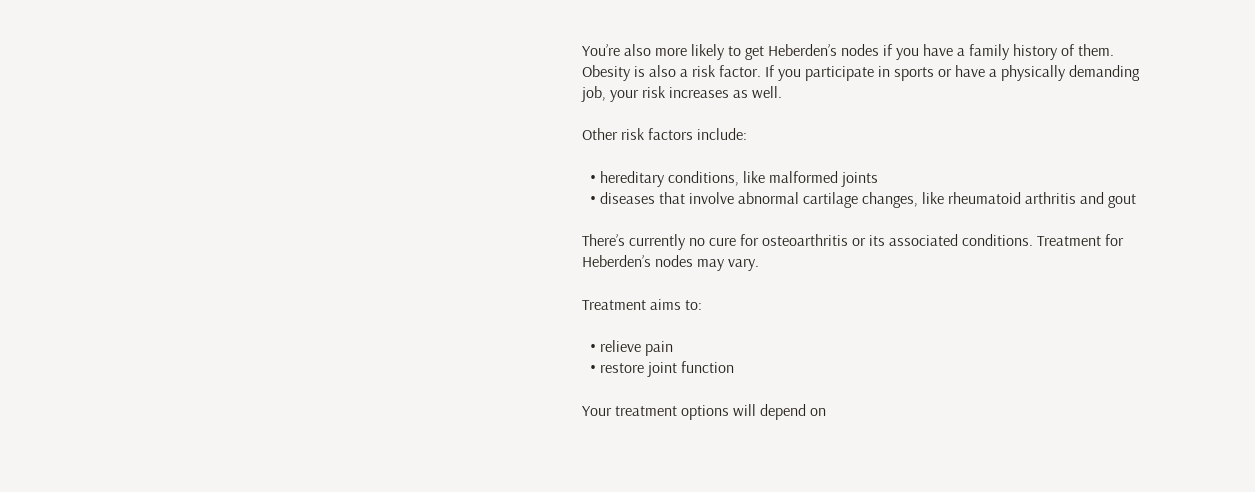You’re also more likely to get Heberden’s nodes if you have a family history of them. Obesity is also a risk factor. If you participate in sports or have a physically demanding job, your risk increases as well.

Other risk factors include:

  • hereditary conditions, like malformed joints
  • diseases that involve abnormal cartilage changes, like rheumatoid arthritis and gout

There’s currently no cure for osteoarthritis or its associated conditions. Treatment for Heberden’s nodes may vary.

Treatment aims to:

  • relieve pain
  • restore joint function

Your treatment options will depend on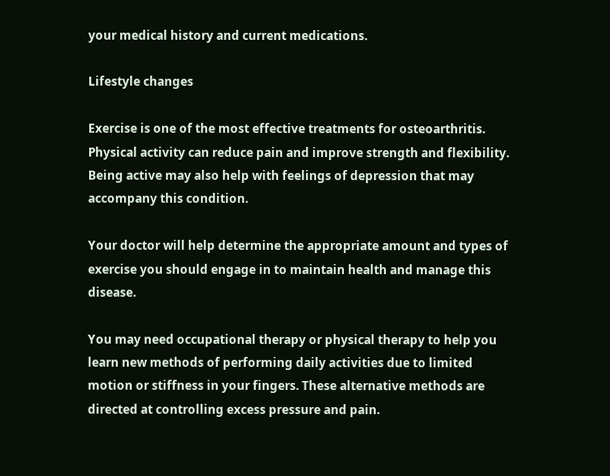your medical history and current medications.

Lifestyle changes

Exercise is one of the most effective treatments for osteoarthritis. Physical activity can reduce pain and improve strength and flexibility. Being active may also help with feelings of depression that may accompany this condition.

Your doctor will help determine the appropriate amount and types of exercise you should engage in to maintain health and manage this disease.

You may need occupational therapy or physical therapy to help you learn new methods of performing daily activities due to limited motion or stiffness in your fingers. These alternative methods are directed at controlling excess pressure and pain.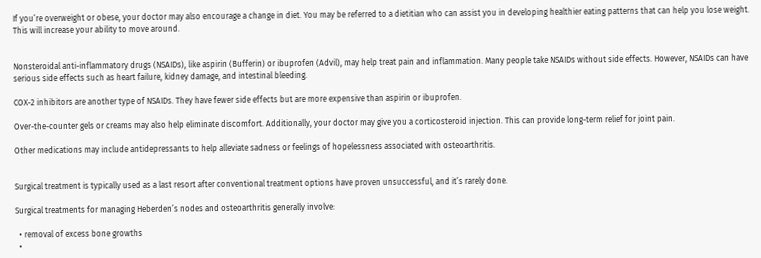If you’re overweight or obese, your doctor may also encourage a change in diet. You may be referred to a dietitian who can assist you in developing healthier eating patterns that can help you lose weight. This will increase your ability to move around.


Nonsteroidal anti-inflammatory drugs (NSAIDs), like aspirin (Bufferin) or ibuprofen (Advil), may help treat pain and inflammation. Many people take NSAIDs without side effects. However, NSAIDs can have serious side effects such as heart failure, kidney damage, and intestinal bleeding.

COX-2 inhibitors are another type of NSAIDs. They have fewer side effects but are more expensive than aspirin or ibuprofen.

Over-the-counter gels or creams may also help eliminate discomfort. Additionally, your doctor may give you a corticosteroid injection. This can provide long-term relief for joint pain.

Other medications may include antidepressants to help alleviate sadness or feelings of hopelessness associated with osteoarthritis.


Surgical treatment is typically used as a last resort after conventional treatment options have proven unsuccessful, and it’s rarely done.

Surgical treatments for managing Heberden’s nodes and osteoarthritis generally involve:

  • removal of excess bone growths
  •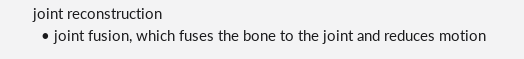joint reconstruction
  • joint fusion, which fuses the bone to the joint and reduces motion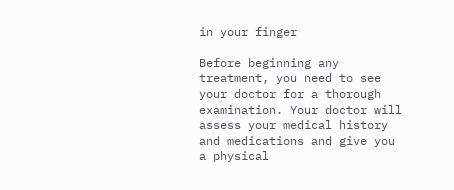in your finger

Before beginning any treatment, you need to see your doctor for a thorough examination. Your doctor will assess your medical history and medications and give you a physical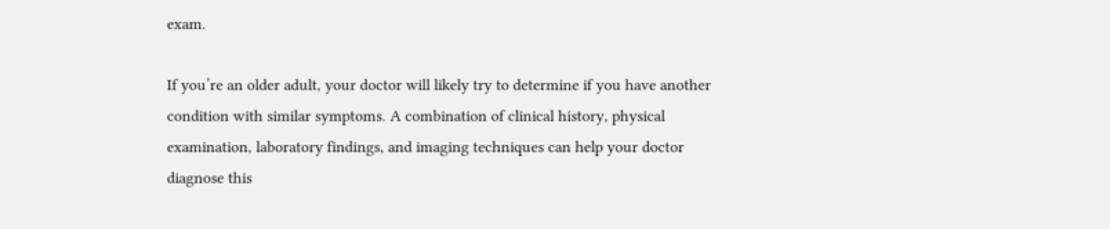exam.

If you’re an older adult, your doctor will likely try to determine if you have another condition with similar symptoms. A combination of clinical history, physical examination, laboratory findings, and imaging techniques can help your doctor diagnose this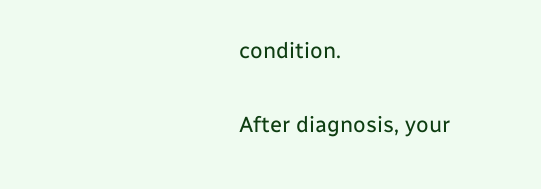condition.

After diagnosis, your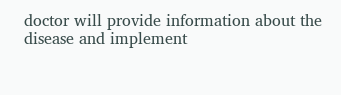doctor will provide information about the disease and implement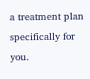a treatment plan specifically for you.